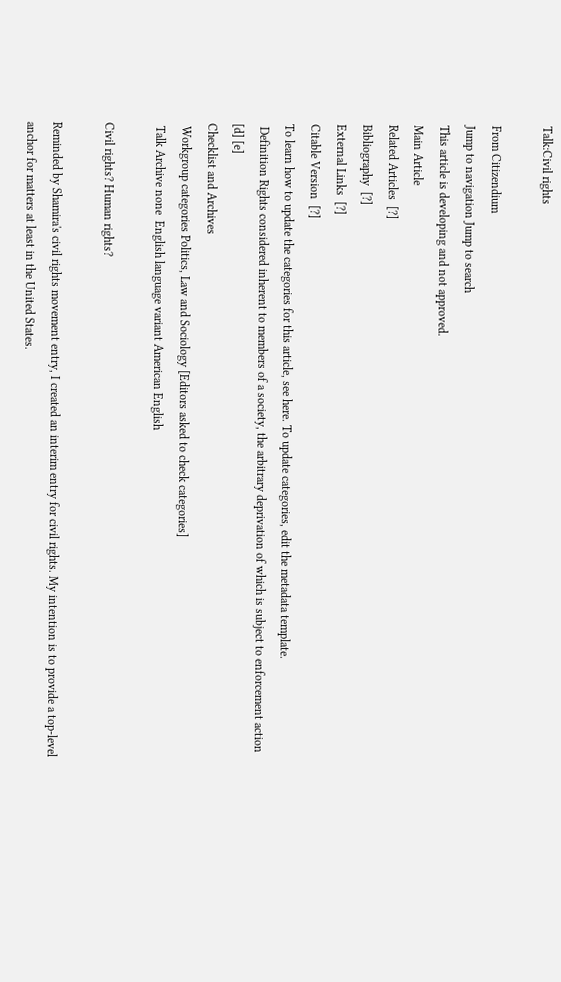Talk:Civil rights

From Citizendium
Jump to navigation Jump to search
This article is developing and not approved.
Main Article
Related Articles  [?]
Bibliography  [?]
External Links  [?]
Citable Version  [?]
To learn how to update the categories for this article, see here. To update categories, edit the metadata template.
 Definition Rights considered inherent to members of a society, the arbitrary deprivation of which is subject to enforcement action [d] [e]
Checklist and Archives
 Workgroup categories Politics, Law and Sociology [Editors asked to check categories]
 Talk Archive none  English language variant American English

Civil rights? Human rights?

Reminded by Shamira's civil rights movement entry, I created an interim entry for civil rights. My intention is to provide a top-level anchor for matters at least in the United States.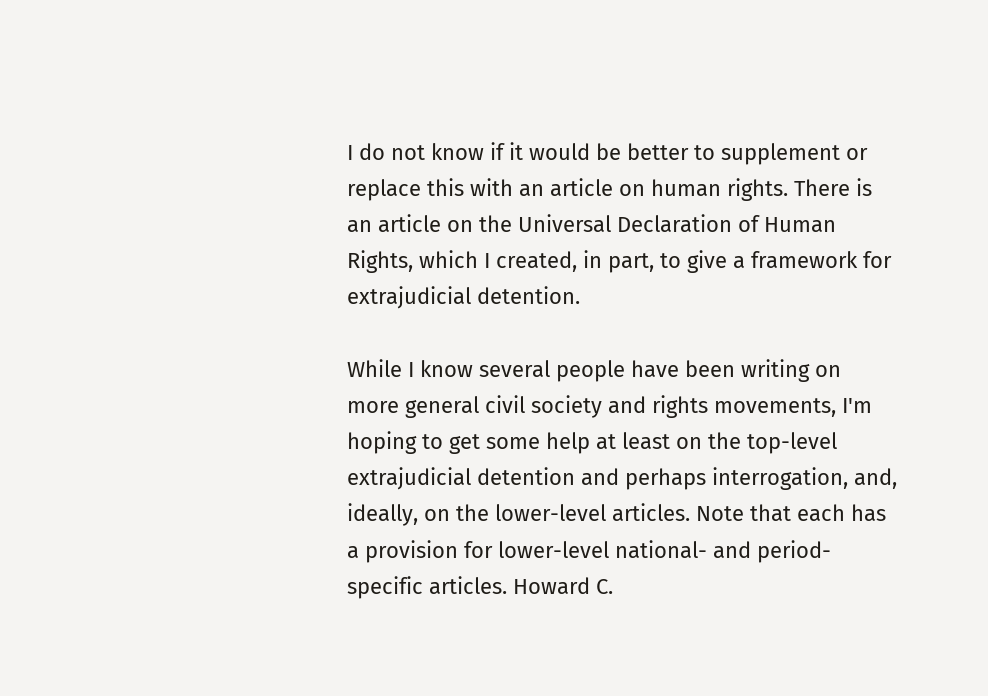I do not know if it would be better to supplement or replace this with an article on human rights. There is an article on the Universal Declaration of Human Rights, which I created, in part, to give a framework for extrajudicial detention.

While I know several people have been writing on more general civil society and rights movements, I'm hoping to get some help at least on the top-level extrajudicial detention and perhaps interrogation, and, ideally, on the lower-level articles. Note that each has a provision for lower-level national- and period-specific articles. Howard C.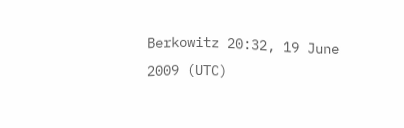Berkowitz 20:32, 19 June 2009 (UTC)